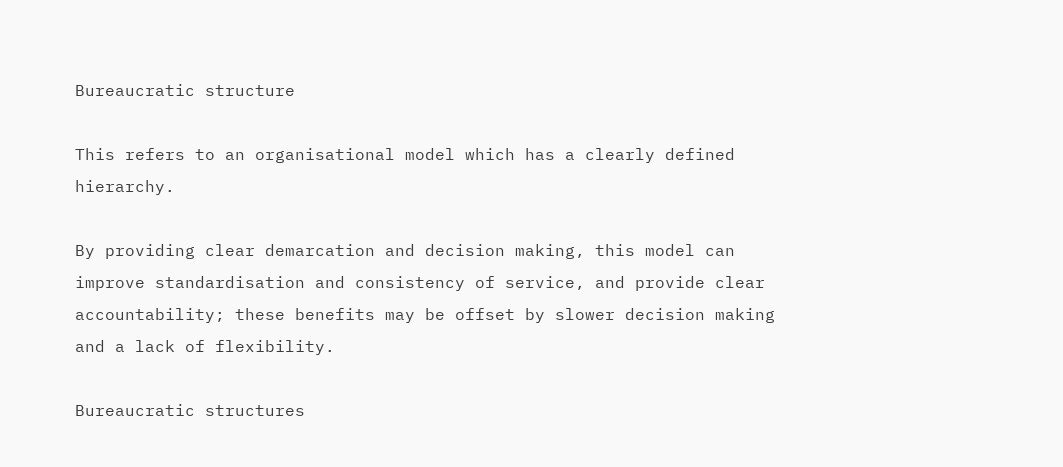Bureaucratic structure

This refers to an organisational model which has a clearly defined hierarchy.

By providing clear demarcation and decision making, this model can improve standardisation and consistency of service, and provide clear accountability; these benefits may be offset by slower decision making and a lack of flexibility.

Bureaucratic structures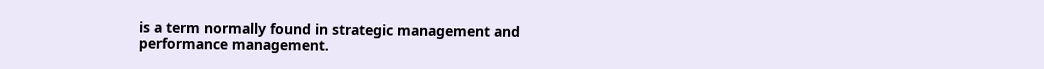is a term normally found in strategic management and performance management.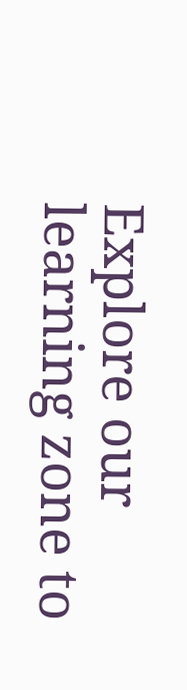Explore our learning zone to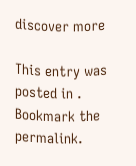discover more

This entry was posted in . Bookmark the permalink.